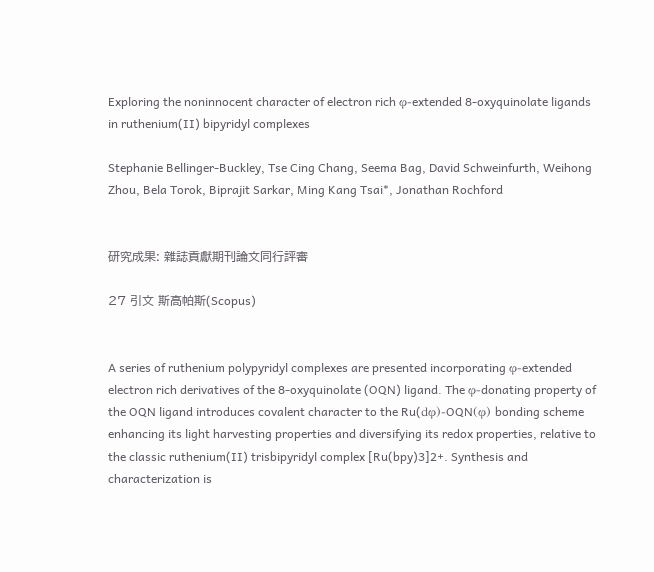Exploring the noninnocent character of electron rich φ-extended 8-oxyquinolate ligands in ruthenium(II) bipyridyl complexes

Stephanie Bellinger-Buckley, Tse Cing Chang, Seema Bag, David Schweinfurth, Weihong Zhou, Bela Torok, Biprajit Sarkar, Ming Kang Tsai*, Jonathan Rochford


研究成果: 雜誌貢獻期刊論文同行評審

27 引文 斯高帕斯(Scopus)


A series of ruthenium polypyridyl complexes are presented incorporating φ-extended electron rich derivatives of the 8-oxyquinolate (OQN) ligand. The φ-donating property of the OQN ligand introduces covalent character to the Ru(dφ)-OQN(φ) bonding scheme enhancing its light harvesting properties and diversifying its redox properties, relative to the classic ruthenium(II) trisbipyridyl complex [Ru(bpy)3]2+. Synthesis and characterization is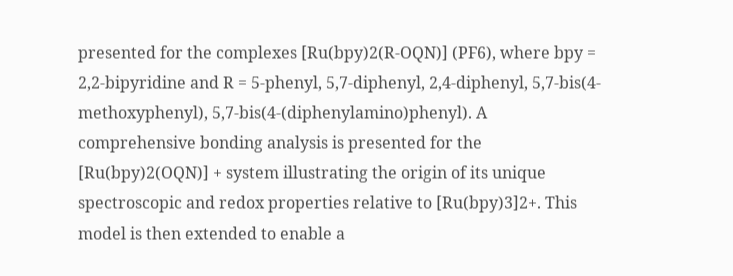presented for the complexes [Ru(bpy)2(R-OQN)] (PF6), where bpy = 2,2-bipyridine and R = 5-phenyl, 5,7-diphenyl, 2,4-diphenyl, 5,7-bis(4-methoxyphenyl), 5,7-bis(4-(diphenylamino)phenyl). A comprehensive bonding analysis is presented for the [Ru(bpy)2(OQN)] + system illustrating the origin of its unique spectroscopic and redox properties relative to [Ru(bpy)3]2+. This model is then extended to enable a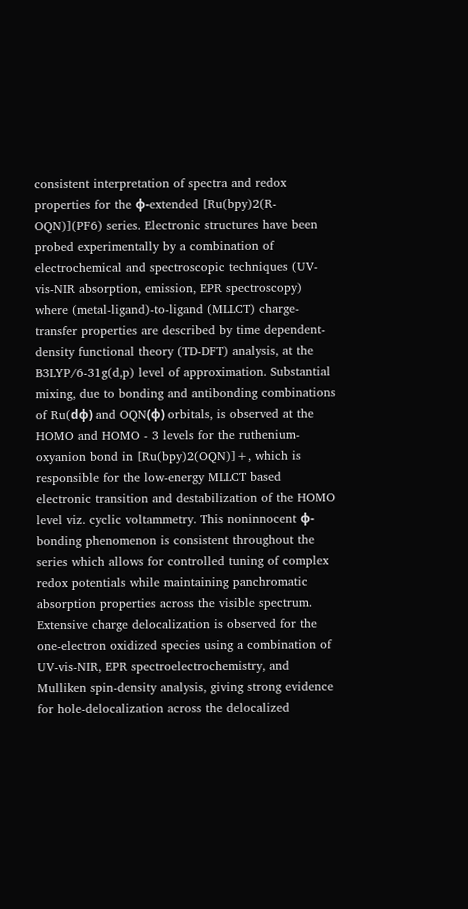consistent interpretation of spectra and redox properties for the φ-extended [Ru(bpy)2(R-OQN)](PF6) series. Electronic structures have been probed experimentally by a combination of electrochemical and spectroscopic techniques (UV-vis-NIR absorption, emission, EPR spectroscopy) where (metal-ligand)-to-ligand (MLLCT) charge-transfer properties are described by time dependent-density functional theory (TD-DFT) analysis, at the B3LYP/6-31g(d,p) level of approximation. Substantial mixing, due to bonding and antibonding combinations of Ru(dφ) and OQN(φ) orbitals, is observed at the HOMO and HOMO - 3 levels for the ruthenium-oxyanion bond in [Ru(bpy)2(OQN)]+, which is responsible for the low-energy MLLCT based electronic transition and destabilization of the HOMO level viz. cyclic voltammetry. This noninnocent φ-bonding phenomenon is consistent throughout the series which allows for controlled tuning of complex redox potentials while maintaining panchromatic absorption properties across the visible spectrum. Extensive charge delocalization is observed for the one-electron oxidized species using a combination of UV-vis-NIR, EPR spectroelectrochemistry, and Mulliken spin-density analysis, giving strong evidence for hole-delocalization across the delocalized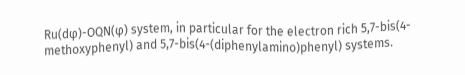Ru(dφ)-OQN(φ) system, in particular for the electron rich 5,7-bis(4-methoxyphenyl) and 5,7-bis(4-(diphenylamino)phenyl) systems.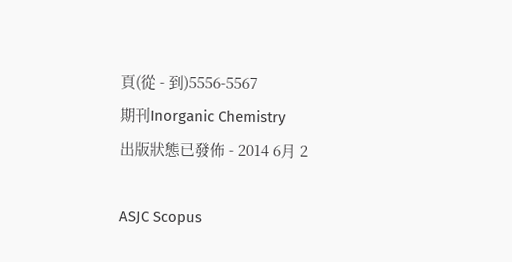頁(從 - 到)5556-5567
期刊Inorganic Chemistry
出版狀態已發佈 - 2014 6月 2

ASJC Scopus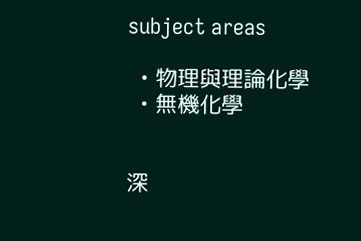subject areas

  • 物理與理論化學
  • 無機化學


深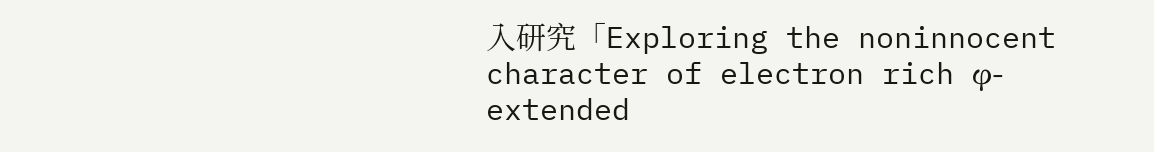入研究「Exploring the noninnocent character of electron rich φ-extended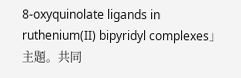8-oxyquinolate ligands in ruthenium(II) bipyridyl complexes」主題。共同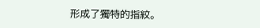形成了獨特的指紋。